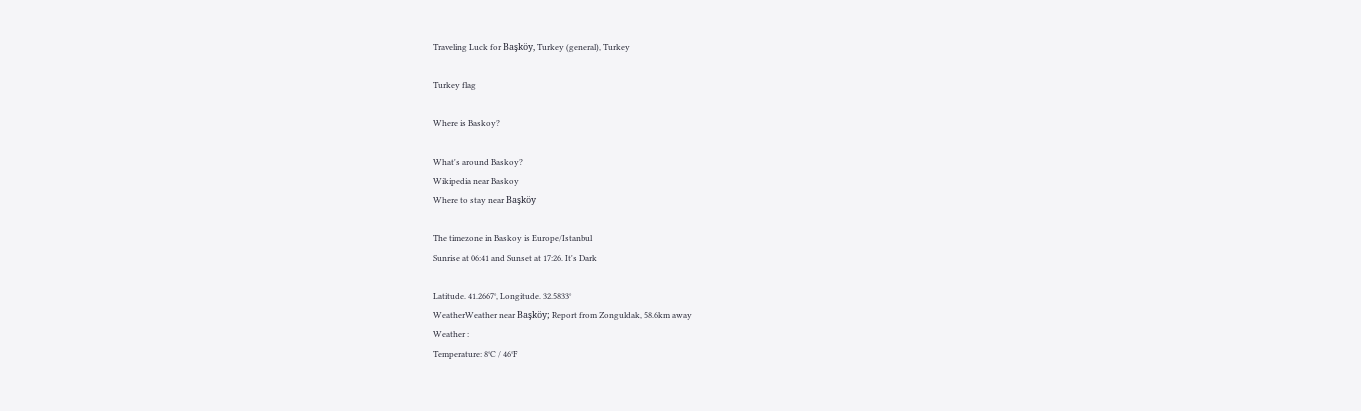Traveling Luck for Başköy, Turkey (general), Turkey

Turkey flag

Where is Baskoy?

What's around Baskoy?
Wikipedia near Baskoy
Where to stay near Başköy

The timezone in Baskoy is Europe/Istanbul
Sunrise at 06:41 and Sunset at 17:26. It's Dark

Latitude. 41.2667°, Longitude. 32.5833°
WeatherWeather near Başköy; Report from Zonguldak, 58.6km away
Weather :
Temperature: 8°C / 46°F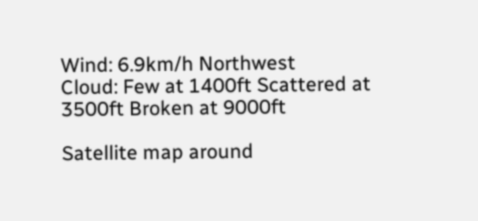Wind: 6.9km/h Northwest
Cloud: Few at 1400ft Scattered at 3500ft Broken at 9000ft

Satellite map around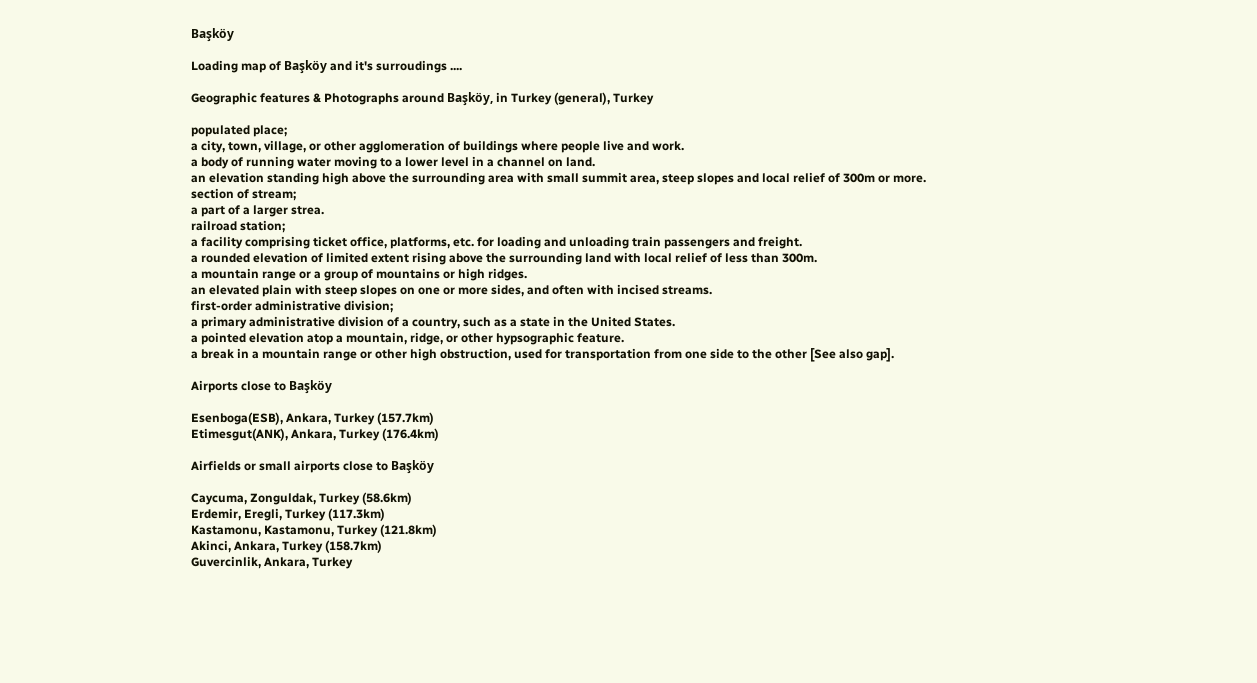Başköy

Loading map of Başköy and it's surroudings ....

Geographic features & Photographs around Başköy, in Turkey (general), Turkey

populated place;
a city, town, village, or other agglomeration of buildings where people live and work.
a body of running water moving to a lower level in a channel on land.
an elevation standing high above the surrounding area with small summit area, steep slopes and local relief of 300m or more.
section of stream;
a part of a larger strea.
railroad station;
a facility comprising ticket office, platforms, etc. for loading and unloading train passengers and freight.
a rounded elevation of limited extent rising above the surrounding land with local relief of less than 300m.
a mountain range or a group of mountains or high ridges.
an elevated plain with steep slopes on one or more sides, and often with incised streams.
first-order administrative division;
a primary administrative division of a country, such as a state in the United States.
a pointed elevation atop a mountain, ridge, or other hypsographic feature.
a break in a mountain range or other high obstruction, used for transportation from one side to the other [See also gap].

Airports close to Başköy

Esenboga(ESB), Ankara, Turkey (157.7km)
Etimesgut(ANK), Ankara, Turkey (176.4km)

Airfields or small airports close to Başköy

Caycuma, Zonguldak, Turkey (58.6km)
Erdemir, Eregli, Turkey (117.3km)
Kastamonu, Kastamonu, Turkey (121.8km)
Akinci, Ankara, Turkey (158.7km)
Guvercinlik, Ankara, Turkey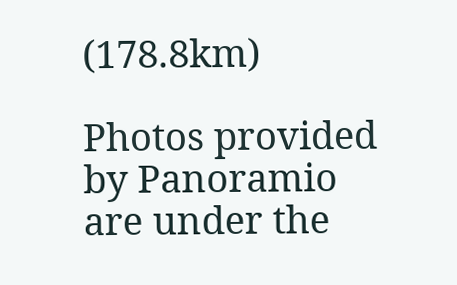(178.8km)

Photos provided by Panoramio are under the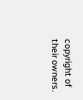copyright of their owners.